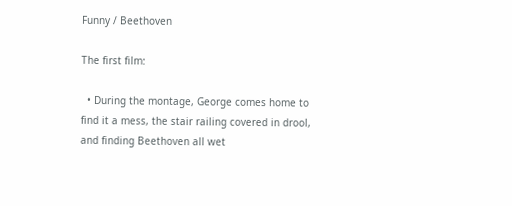Funny / Beethoven

The first film:

  • During the montage, George comes home to find it a mess, the stair railing covered in drool, and finding Beethoven all wet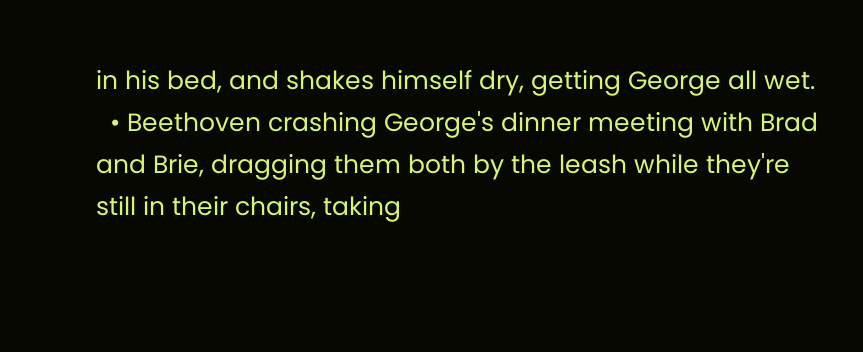in his bed, and shakes himself dry, getting George all wet.
  • Beethoven crashing George's dinner meeting with Brad and Brie, dragging them both by the leash while they're still in their chairs, taking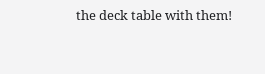the deck table with them!